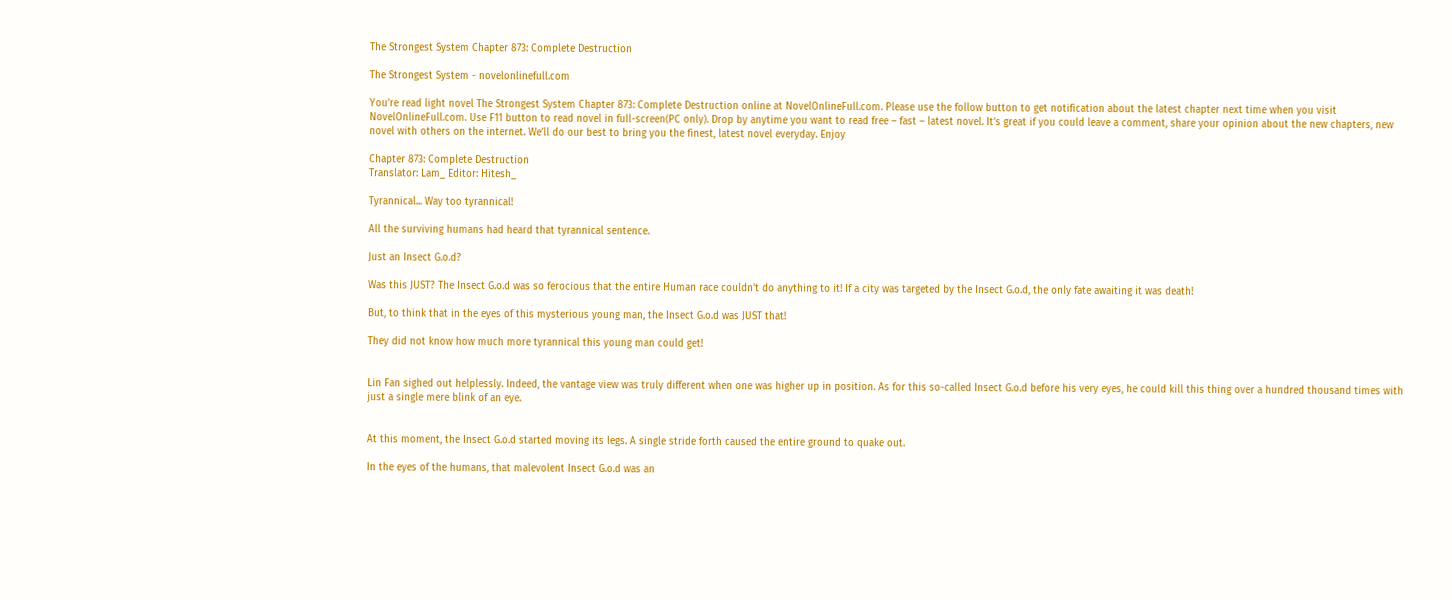The Strongest System Chapter 873: Complete Destruction

The Strongest System - novelonlinefull.com

You’re read light novel The Strongest System Chapter 873: Complete Destruction online at NovelOnlineFull.com. Please use the follow button to get notification about the latest chapter next time when you visit NovelOnlineFull.com. Use F11 button to read novel in full-screen(PC only). Drop by anytime you want to read free – fast – latest novel. It’s great if you could leave a comment, share your opinion about the new chapters, new novel with others on the internet. We’ll do our best to bring you the finest, latest novel everyday. Enjoy

Chapter 873: Complete Destruction
Translator: Lam_ Editor: Hitesh_

Tyrannical... Way too tyrannical!

All the surviving humans had heard that tyrannical sentence.

Just an Insect G.o.d?

Was this JUST? The Insect G.o.d was so ferocious that the entire Human race couldn't do anything to it! If a city was targeted by the Insect G.o.d, the only fate awaiting it was death!

But, to think that in the eyes of this mysterious young man, the Insect G.o.d was JUST that!

They did not know how much more tyrannical this young man could get!


Lin Fan sighed out helplessly. Indeed, the vantage view was truly different when one was higher up in position. As for this so-called Insect G.o.d before his very eyes, he could kill this thing over a hundred thousand times with just a single mere blink of an eye.


At this moment, the Insect G.o.d started moving its legs. A single stride forth caused the entire ground to quake out.

In the eyes of the humans, that malevolent Insect G.o.d was an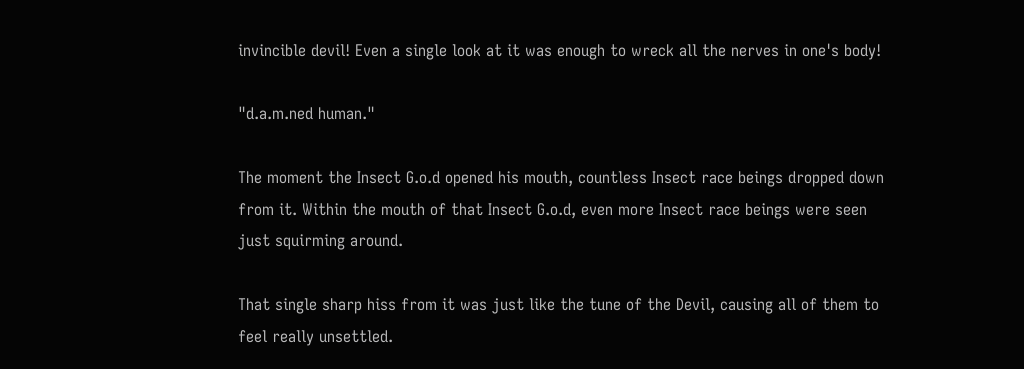invincible devil! Even a single look at it was enough to wreck all the nerves in one's body!

"d.a.m.ned human."

The moment the Insect G.o.d opened his mouth, countless Insect race beings dropped down from it. Within the mouth of that Insect G.o.d, even more Insect race beings were seen just squirming around.

That single sharp hiss from it was just like the tune of the Devil, causing all of them to feel really unsettled.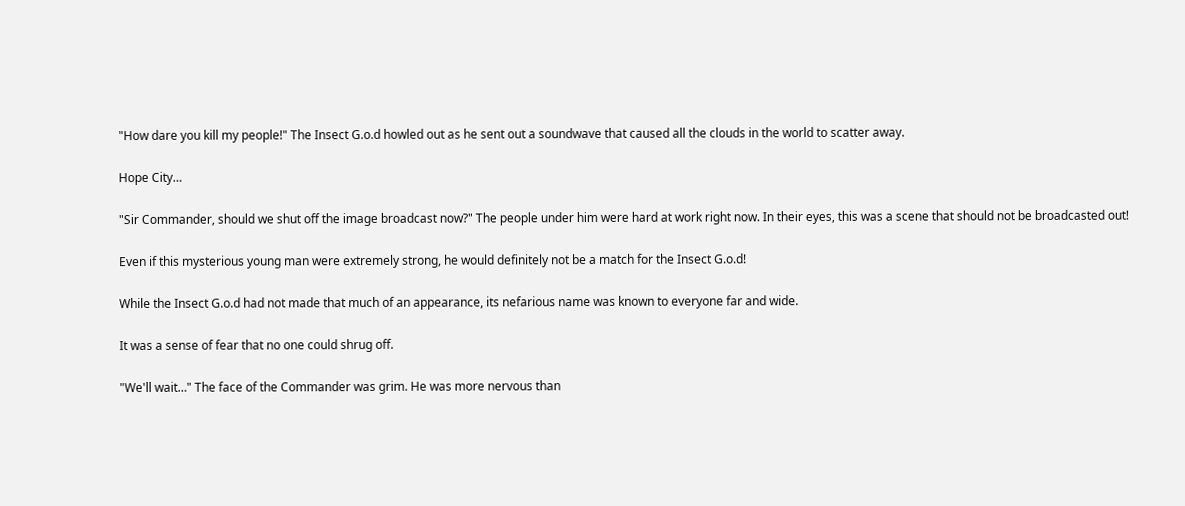"How dare you kill my people!" The Insect G.o.d howled out as he sent out a soundwave that caused all the clouds in the world to scatter away.

Hope City…

"Sir Commander, should we shut off the image broadcast now?" The people under him were hard at work right now. In their eyes, this was a scene that should not be broadcasted out!

Even if this mysterious young man were extremely strong, he would definitely not be a match for the Insect G.o.d!

While the Insect G.o.d had not made that much of an appearance, its nefarious name was known to everyone far and wide.

It was a sense of fear that no one could shrug off.

"We'll wait…" The face of the Commander was grim. He was more nervous than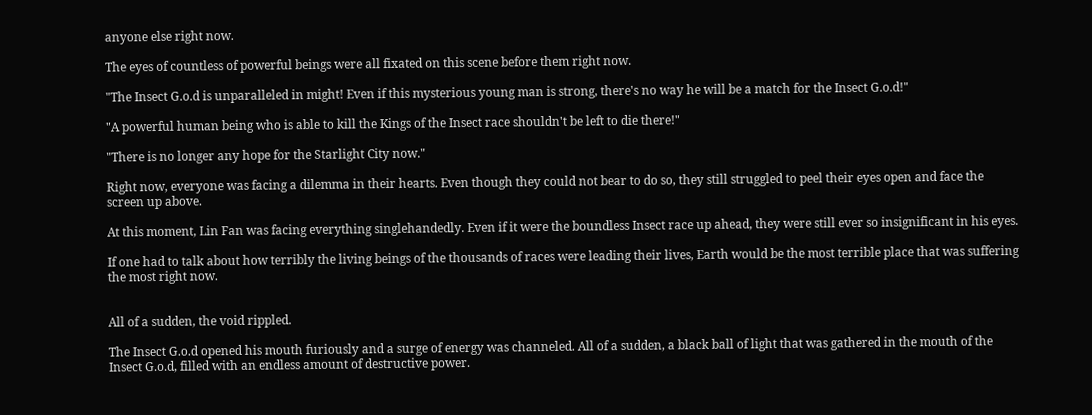anyone else right now.

The eyes of countless of powerful beings were all fixated on this scene before them right now.

"The Insect G.o.d is unparalleled in might! Even if this mysterious young man is strong, there's no way he will be a match for the Insect G.o.d!"

"A powerful human being who is able to kill the Kings of the Insect race shouldn't be left to die there!"

"There is no longer any hope for the Starlight City now."

Right now, everyone was facing a dilemma in their hearts. Even though they could not bear to do so, they still struggled to peel their eyes open and face the screen up above.

At this moment, Lin Fan was facing everything singlehandedly. Even if it were the boundless Insect race up ahead, they were still ever so insignificant in his eyes.

If one had to talk about how terribly the living beings of the thousands of races were leading their lives, Earth would be the most terrible place that was suffering the most right now.


All of a sudden, the void rippled.

The Insect G.o.d opened his mouth furiously and a surge of energy was channeled. All of a sudden, a black ball of light that was gathered in the mouth of the Insect G.o.d, filled with an endless amount of destructive power.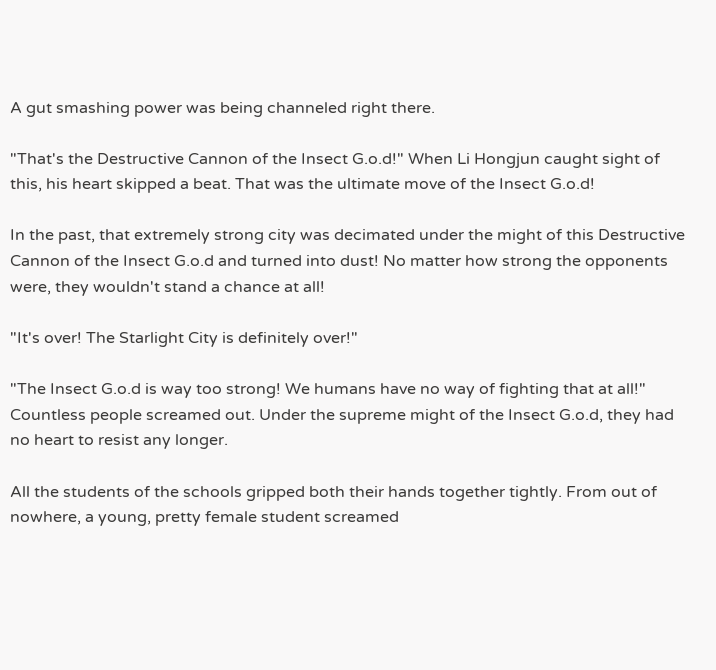A gut smashing power was being channeled right there.

"That's the Destructive Cannon of the Insect G.o.d!" When Li Hongjun caught sight of this, his heart skipped a beat. That was the ultimate move of the Insect G.o.d!

In the past, that extremely strong city was decimated under the might of this Destructive Cannon of the Insect G.o.d and turned into dust! No matter how strong the opponents were, they wouldn't stand a chance at all!

"It's over! The Starlight City is definitely over!"

"The Insect G.o.d is way too strong! We humans have no way of fighting that at all!" Countless people screamed out. Under the supreme might of the Insect G.o.d, they had no heart to resist any longer.

All the students of the schools gripped both their hands together tightly. From out of nowhere, a young, pretty female student screamed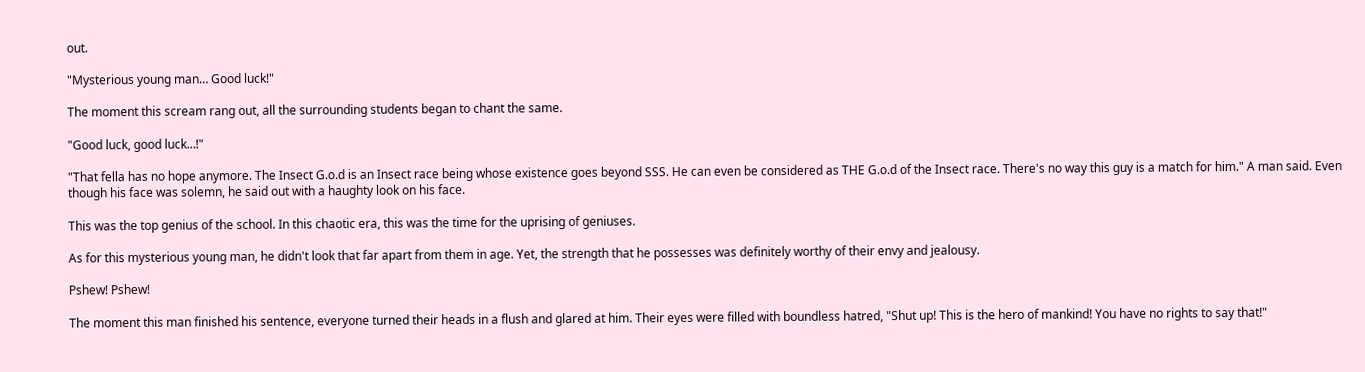out.

"Mysterious young man… Good luck!"

The moment this scream rang out, all the surrounding students began to chant the same.

"Good luck, good luck…!"

"That fella has no hope anymore. The Insect G.o.d is an Insect race being whose existence goes beyond SSS. He can even be considered as THE G.o.d of the Insect race. There's no way this guy is a match for him." A man said. Even though his face was solemn, he said out with a haughty look on his face.

This was the top genius of the school. In this chaotic era, this was the time for the uprising of geniuses.

As for this mysterious young man, he didn't look that far apart from them in age. Yet, the strength that he possesses was definitely worthy of their envy and jealousy.

Pshew! Pshew!

The moment this man finished his sentence, everyone turned their heads in a flush and glared at him. Their eyes were filled with boundless hatred, "Shut up! This is the hero of mankind! You have no rights to say that!"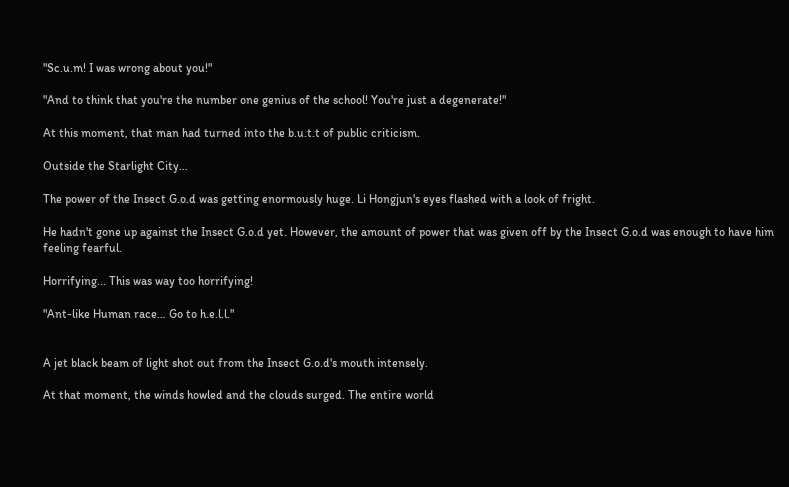"Sc.u.m! I was wrong about you!"

"And to think that you're the number one genius of the school! You're just a degenerate!"

At this moment, that man had turned into the b.u.t.t of public criticism.

Outside the Starlight City…

The power of the Insect G.o.d was getting enormously huge. Li Hongjun's eyes flashed with a look of fright.

He hadn't gone up against the Insect G.o.d yet. However, the amount of power that was given off by the Insect G.o.d was enough to have him feeling fearful.

Horrifying... This was way too horrifying!

"Ant-like Human race… Go to h.e.l.l."


A jet black beam of light shot out from the Insect G.o.d's mouth intensely.

At that moment, the winds howled and the clouds surged. The entire world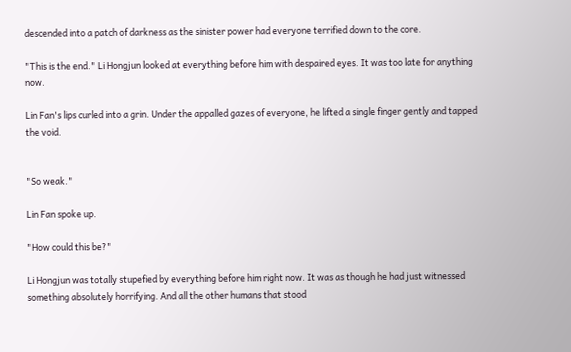descended into a patch of darkness as the sinister power had everyone terrified down to the core.

"This is the end." Li Hongjun looked at everything before him with despaired eyes. It was too late for anything now.

Lin Fan's lips curled into a grin. Under the appalled gazes of everyone, he lifted a single finger gently and tapped the void.


"So weak."

Lin Fan spoke up.

"How could this be?"

Li Hongjun was totally stupefied by everything before him right now. It was as though he had just witnessed something absolutely horrifying. And all the other humans that stood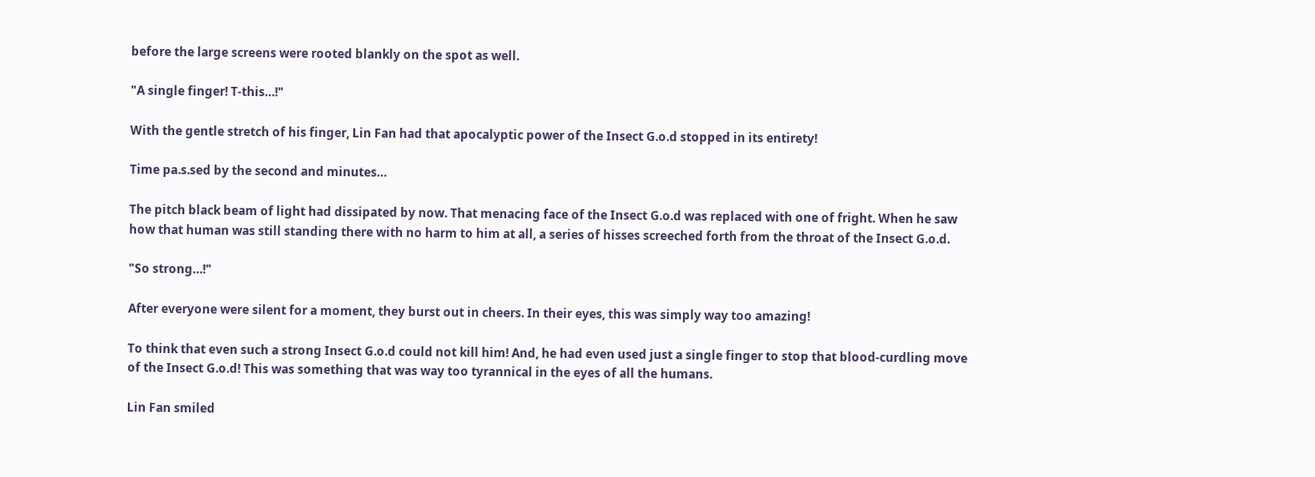before the large screens were rooted blankly on the spot as well.

"A single finger! T-this…!"

With the gentle stretch of his finger, Lin Fan had that apocalyptic power of the Insect G.o.d stopped in its entirety!

Time pa.s.sed by the second and minutes…

The pitch black beam of light had dissipated by now. That menacing face of the Insect G.o.d was replaced with one of fright. When he saw how that human was still standing there with no harm to him at all, a series of hisses screeched forth from the throat of the Insect G.o.d.

"So strong…!"

After everyone were silent for a moment, they burst out in cheers. In their eyes, this was simply way too amazing!

To think that even such a strong Insect G.o.d could not kill him! And, he had even used just a single finger to stop that blood-curdling move of the Insect G.o.d! This was something that was way too tyrannical in the eyes of all the humans.

Lin Fan smiled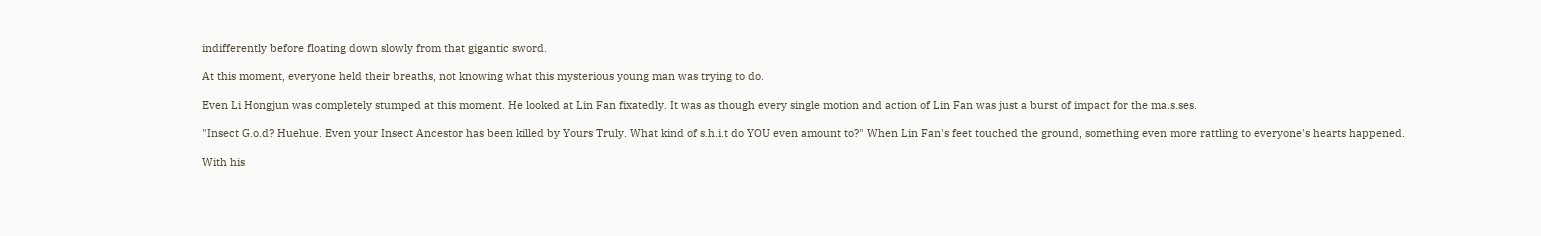indifferently before floating down slowly from that gigantic sword.

At this moment, everyone held their breaths, not knowing what this mysterious young man was trying to do.

Even Li Hongjun was completely stumped at this moment. He looked at Lin Fan fixatedly. It was as though every single motion and action of Lin Fan was just a burst of impact for the ma.s.ses.

"Insect G.o.d? Huehue. Even your Insect Ancestor has been killed by Yours Truly. What kind of s.h.i.t do YOU even amount to?" When Lin Fan's feet touched the ground, something even more rattling to everyone's hearts happened.

With his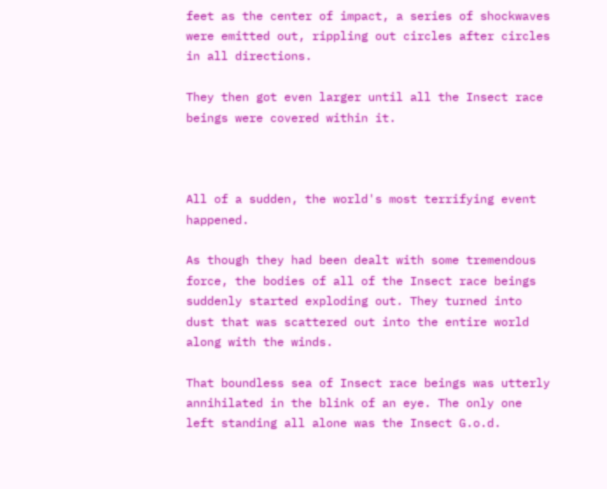feet as the center of impact, a series of shockwaves were emitted out, rippling out circles after circles in all directions.

They then got even larger until all the Insect race beings were covered within it.



All of a sudden, the world's most terrifying event happened.

As though they had been dealt with some tremendous force, the bodies of all of the Insect race beings suddenly started exploding out. They turned into dust that was scattered out into the entire world along with the winds.

That boundless sea of Insect race beings was utterly annihilated in the blink of an eye. The only one left standing all alone was the Insect G.o.d.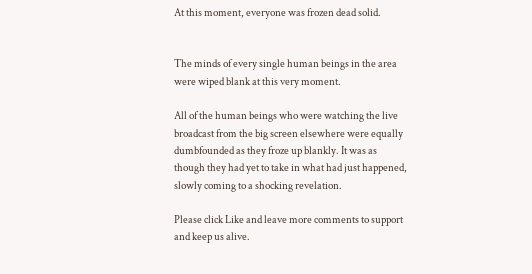At this moment, everyone was frozen dead solid.


The minds of every single human beings in the area were wiped blank at this very moment.

All of the human beings who were watching the live broadcast from the big screen elsewhere were equally dumbfounded as they froze up blankly. It was as though they had yet to take in what had just happened, slowly coming to a shocking revelation.

Please click Like and leave more comments to support and keep us alive.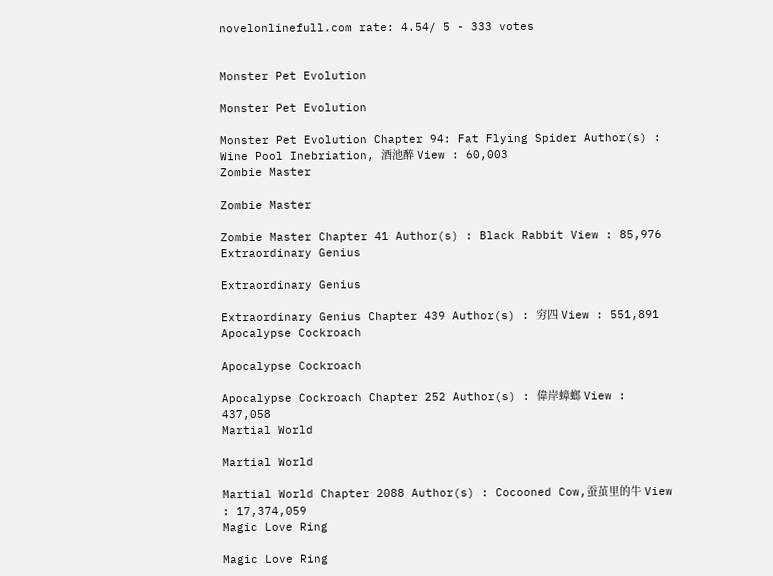novelonlinefull.com rate: 4.54/ 5 - 333 votes


Monster Pet Evolution

Monster Pet Evolution

Monster Pet Evolution Chapter 94: Fat Flying Spider Author(s) : Wine Pool Inebriation, 酒池醉 View : 60,003
Zombie Master

Zombie Master

Zombie Master Chapter 41 Author(s) : Black Rabbit View : 85,976
Extraordinary Genius

Extraordinary Genius

Extraordinary Genius Chapter 439 Author(s) : 穷四 View : 551,891
Apocalypse Cockroach

Apocalypse Cockroach

Apocalypse Cockroach Chapter 252 Author(s) : 偉岸蟑螂 View : 437,058
Martial World

Martial World

Martial World Chapter 2088 Author(s) : Cocooned Cow,蚕茧里的牛 View : 17,374,059
Magic Love Ring

Magic Love Ring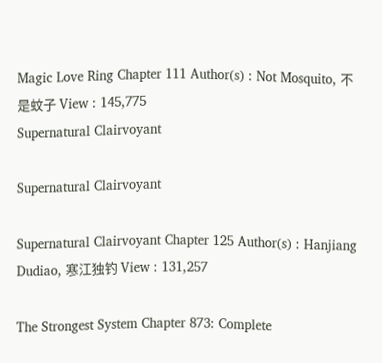Magic Love Ring Chapter 111 Author(s) : Not Mosquito, 不是蚊子 View : 145,775
Supernatural Clairvoyant

Supernatural Clairvoyant

Supernatural Clairvoyant Chapter 125 Author(s) : Hanjiang Dudiao, 寒江独钓 View : 131,257

The Strongest System Chapter 873: Complete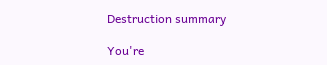Destruction summary

You're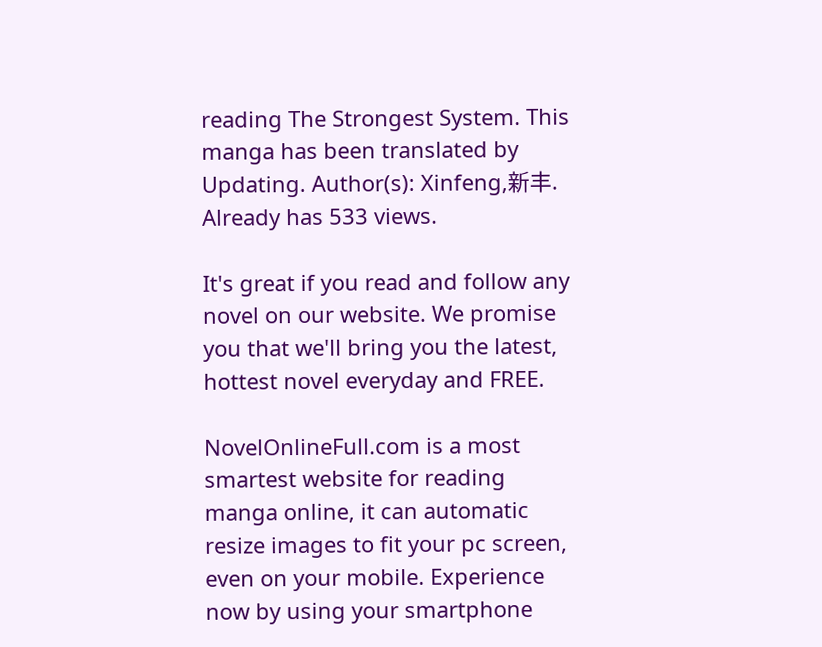reading The Strongest System. This manga has been translated by Updating. Author(s): Xinfeng,新丰. Already has 533 views.

It's great if you read and follow any novel on our website. We promise you that we'll bring you the latest, hottest novel everyday and FREE.

NovelOnlineFull.com is a most smartest website for reading manga online, it can automatic resize images to fit your pc screen, even on your mobile. Experience now by using your smartphone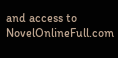and access to NovelOnlineFull.com